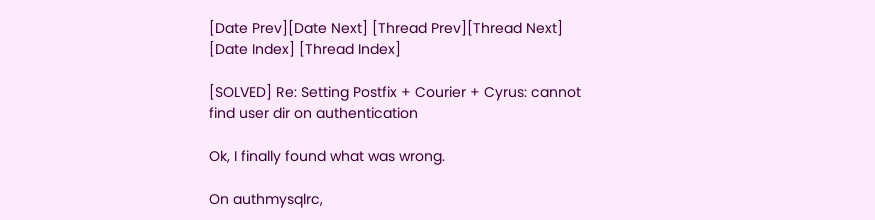[Date Prev][Date Next] [Thread Prev][Thread Next] [Date Index] [Thread Index]

[SOLVED] Re: Setting Postfix + Courier + Cyrus: cannot find user dir on authentication

Ok, I finally found what was wrong.

On authmysqlrc,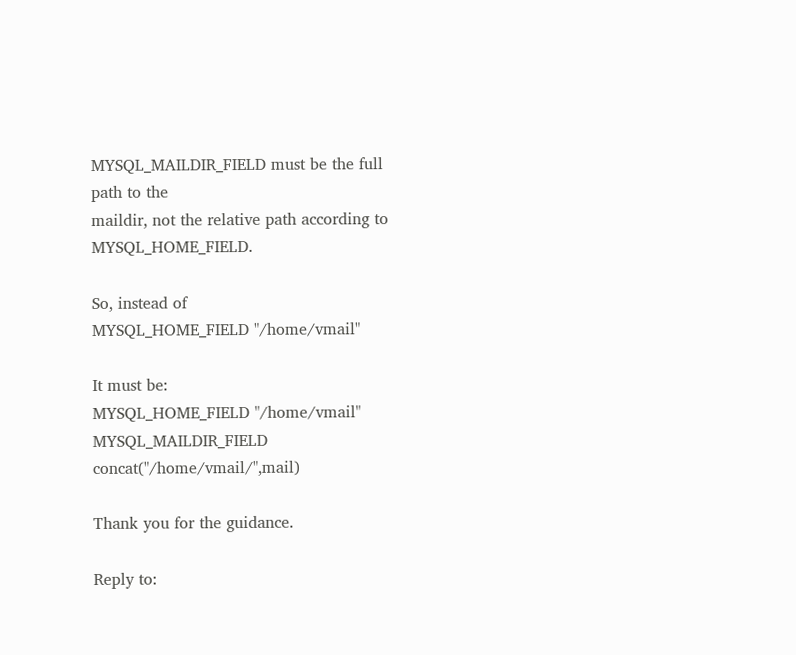MYSQL_MAILDIR_FIELD must be the full path to the
maildir, not the relative path according to MYSQL_HOME_FIELD.

So, instead of
MYSQL_HOME_FIELD "/home/vmail"

It must be:
MYSQL_HOME_FIELD "/home/vmail"
MYSQL_MAILDIR_FIELD concat("/home/vmail/",mail)

Thank you for the guidance.

Reply to: